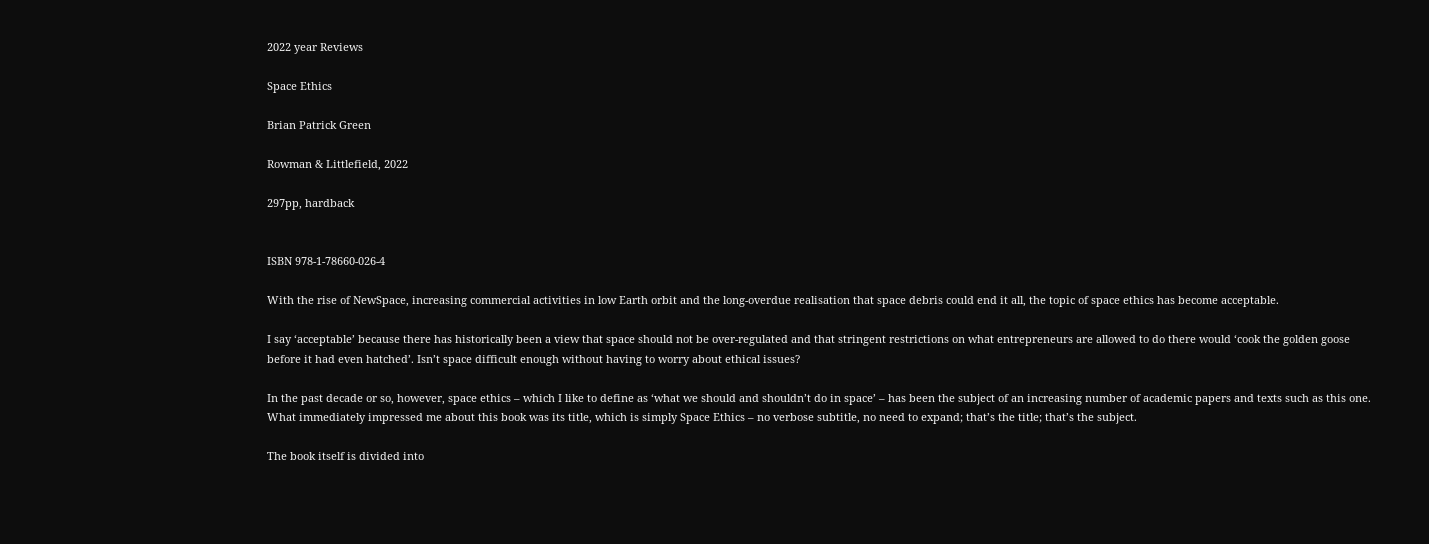2022 year Reviews

Space Ethics

Brian Patrick Green

Rowman & Littlefield, 2022

297pp, hardback


ISBN 978-1-78660-026-4

With the rise of NewSpace, increasing commercial activities in low Earth orbit and the long-overdue realisation that space debris could end it all, the topic of space ethics has become acceptable.

I say ‘acceptable’ because there has historically been a view that space should not be over-regulated and that stringent restrictions on what entrepreneurs are allowed to do there would ‘cook the golden goose before it had even hatched’. Isn’t space difficult enough without having to worry about ethical issues?

In the past decade or so, however, space ethics – which I like to define as ‘what we should and shouldn’t do in space’ – has been the subject of an increasing number of academic papers and texts such as this one. What immediately impressed me about this book was its title, which is simply Space Ethics – no verbose subtitle, no need to expand; that’s the title; that’s the subject.

The book itself is divided into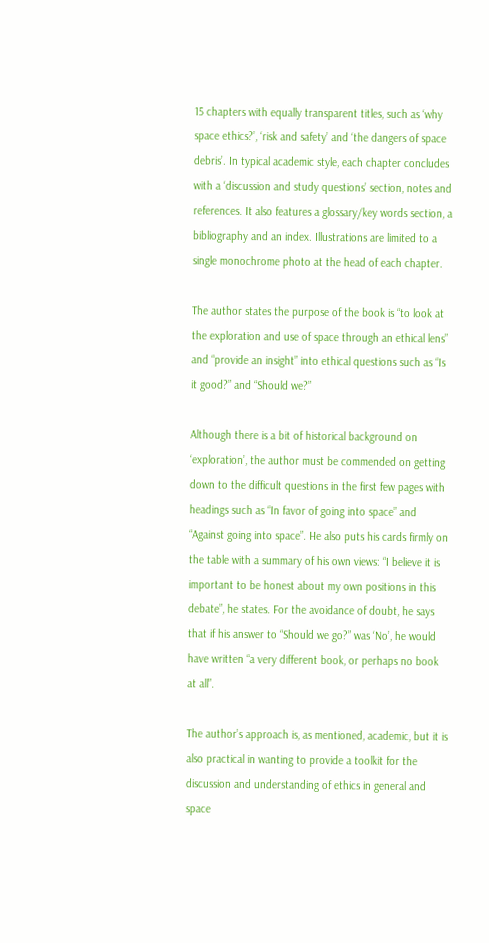15 chapters with equally transparent titles, such as ‘why space ethics?’, ‘risk and safety’ and ‘the dangers of space debris’. In typical academic style, each chapter concludes with a ‘discussion and study questions’ section, notes and references. It also features a glossary/key words section, a bibliography and an index. Illustrations are limited to a single monochrome photo at the head of each chapter.

The author states the purpose of the book is “to look at the exploration and use of space through an ethical lens” and “provide an insight” into ethical questions such as “Is it good?” and “Should we?”

Although there is a bit of historical background on ‘exploration’, the author must be commended on getting down to the difficult questions in the first few pages with headings such as “In favor of going into space” and “Against going into space”. He also puts his cards firmly on the table with a summary of his own views: “I believe it is important to be honest about my own positions in this debate”, he states. For the avoidance of doubt, he says that if his answer to “Should we go?” was ‘No’, he would have written “a very different book, or perhaps no book at all”.

The author’s approach is, as mentioned, academic, but it is also practical in wanting to provide a toolkit for the discussion and understanding of ethics in general and space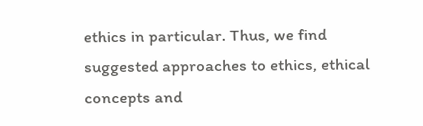ethics in particular. Thus, we find suggested approaches to ethics, ethical concepts and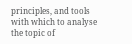principles, and tools with which to analyse the topic of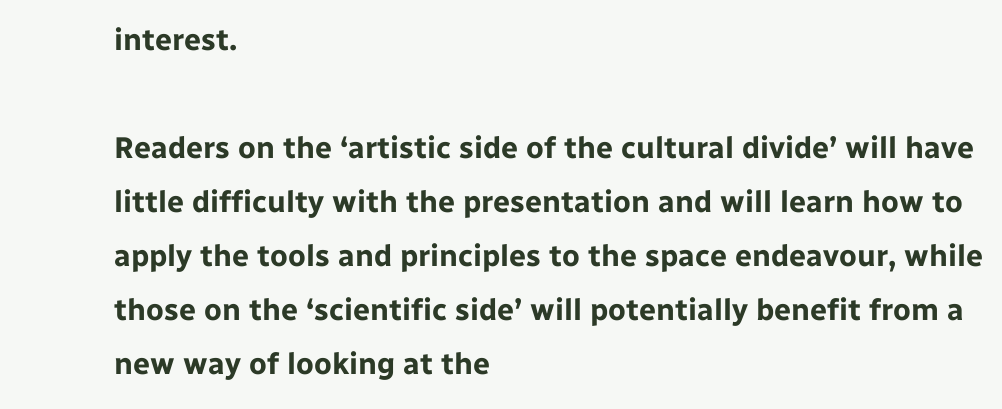interest.

Readers on the ‘artistic side of the cultural divide’ will have little difficulty with the presentation and will learn how to apply the tools and principles to the space endeavour, while those on the ‘scientific side’ will potentially benefit from a new way of looking at the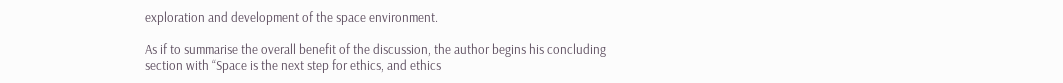exploration and development of the space environment.

As if to summarise the overall benefit of the discussion, the author begins his concluding section with “Space is the next step for ethics, and ethics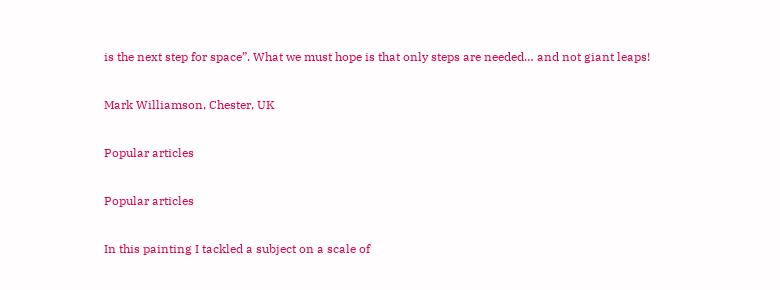is the next step for space”. What we must hope is that only steps are needed… and not giant leaps!

Mark Williamson, Chester, UK

Popular articles

Popular articles

In this painting I tackled a subject on a scale of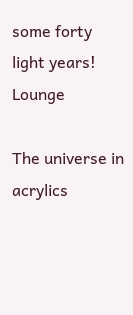some forty light years! Lounge

The universe in acrylics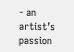- an artist’s passion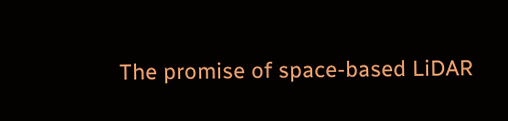The promise of space-based LiDAR